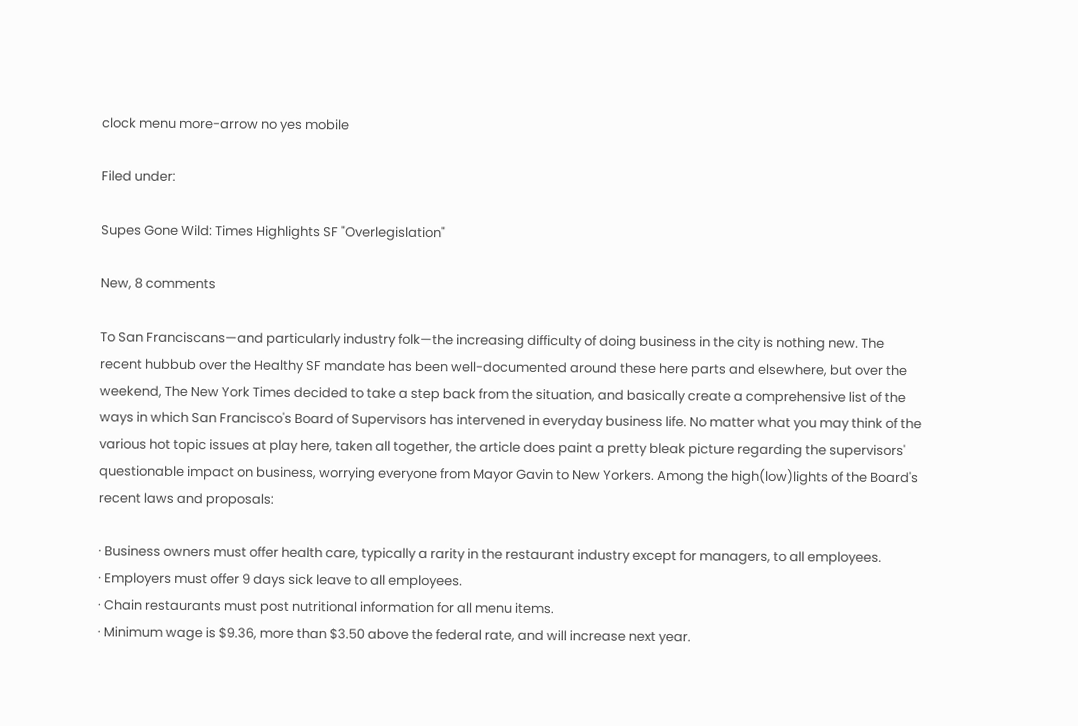clock menu more-arrow no yes mobile

Filed under:

Supes Gone Wild: Times Highlights SF "Overlegislation"

New, 8 comments

To San Franciscans—and particularly industry folk—the increasing difficulty of doing business in the city is nothing new. The recent hubbub over the Healthy SF mandate has been well-documented around these here parts and elsewhere, but over the weekend, The New York Times decided to take a step back from the situation, and basically create a comprehensive list of the ways in which San Francisco's Board of Supervisors has intervened in everyday business life. No matter what you may think of the various hot topic issues at play here, taken all together, the article does paint a pretty bleak picture regarding the supervisors' questionable impact on business, worrying everyone from Mayor Gavin to New Yorkers. Among the high(low)lights of the Board's recent laws and proposals:

· Business owners must offer health care, typically a rarity in the restaurant industry except for managers, to all employees.
· Employers must offer 9 days sick leave to all employees.
· Chain restaurants must post nutritional information for all menu items.
· Minimum wage is $9.36, more than $3.50 above the federal rate, and will increase next year.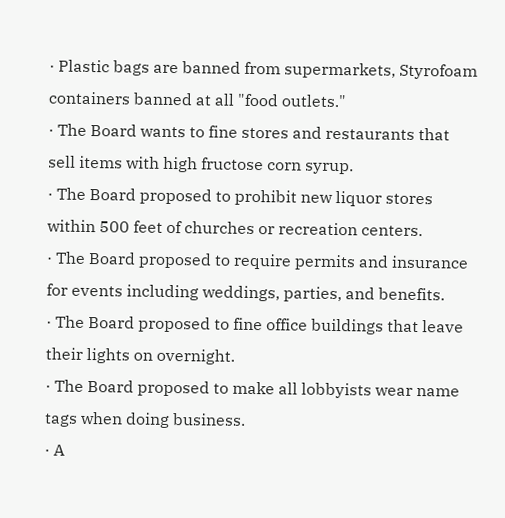· Plastic bags are banned from supermarkets, Styrofoam containers banned at all "food outlets."
· The Board wants to fine stores and restaurants that sell items with high fructose corn syrup.
· The Board proposed to prohibit new liquor stores within 500 feet of churches or recreation centers.
· The Board proposed to require permits and insurance for events including weddings, parties, and benefits.
· The Board proposed to fine office buildings that leave their lights on overnight.
· The Board proposed to make all lobbyists wear name tags when doing business.
· A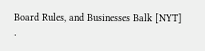Board Rules, and Businesses Balk [NYT]
·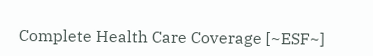Complete Health Care Coverage [~ESF~]